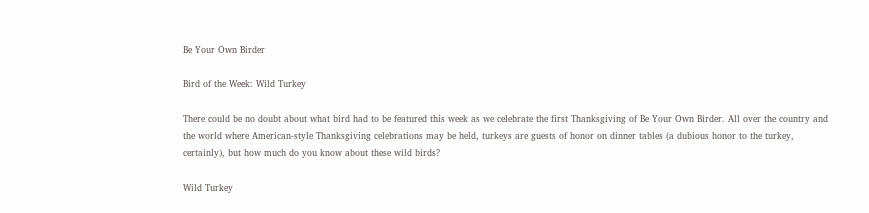Be Your Own Birder

Bird of the Week: Wild Turkey

There could be no doubt about what bird had to be featured this week as we celebrate the first Thanksgiving of Be Your Own Birder. All over the country and the world where American-style Thanksgiving celebrations may be held, turkeys are guests of honor on dinner tables (a dubious honor to the turkey, certainly), but how much do you know about these wild birds?

Wild Turkey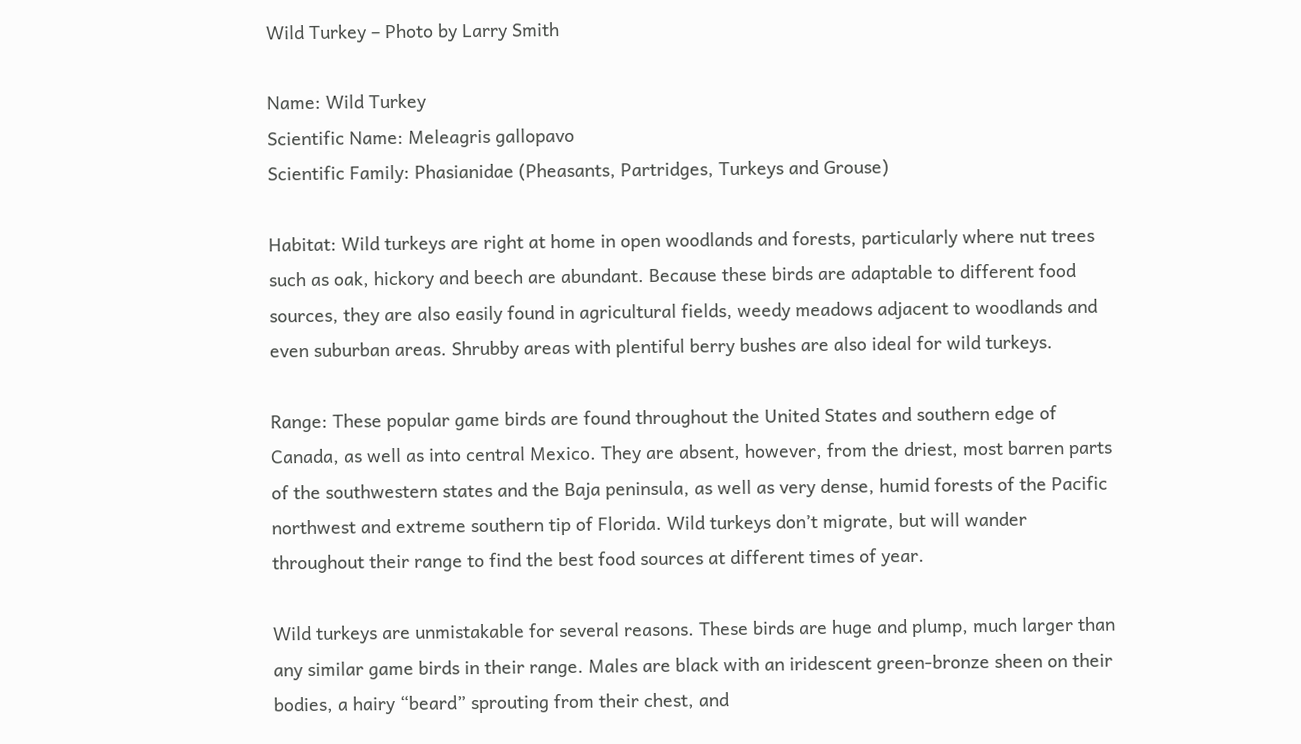Wild Turkey – Photo by Larry Smith

Name: Wild Turkey
Scientific Name: Meleagris gallopavo
Scientific Family: Phasianidae (Pheasants, Partridges, Turkeys and Grouse)

Habitat: Wild turkeys are right at home in open woodlands and forests, particularly where nut trees such as oak, hickory and beech are abundant. Because these birds are adaptable to different food sources, they are also easily found in agricultural fields, weedy meadows adjacent to woodlands and even suburban areas. Shrubby areas with plentiful berry bushes are also ideal for wild turkeys.

Range: These popular game birds are found throughout the United States and southern edge of Canada, as well as into central Mexico. They are absent, however, from the driest, most barren parts of the southwestern states and the Baja peninsula, as well as very dense, humid forests of the Pacific northwest and extreme southern tip of Florida. Wild turkeys don’t migrate, but will wander throughout their range to find the best food sources at different times of year.

Wild turkeys are unmistakable for several reasons. These birds are huge and plump, much larger than any similar game birds in their range. Males are black with an iridescent green-bronze sheen on their bodies, a hairy “beard” sprouting from their chest, and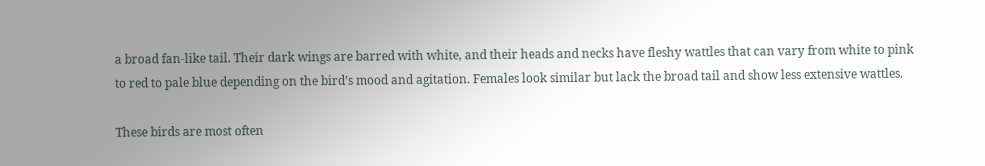a broad fan-like tail. Their dark wings are barred with white, and their heads and necks have fleshy wattles that can vary from white to pink to red to pale blue depending on the bird’s mood and agitation. Females look similar but lack the broad tail and show less extensive wattles.

These birds are most often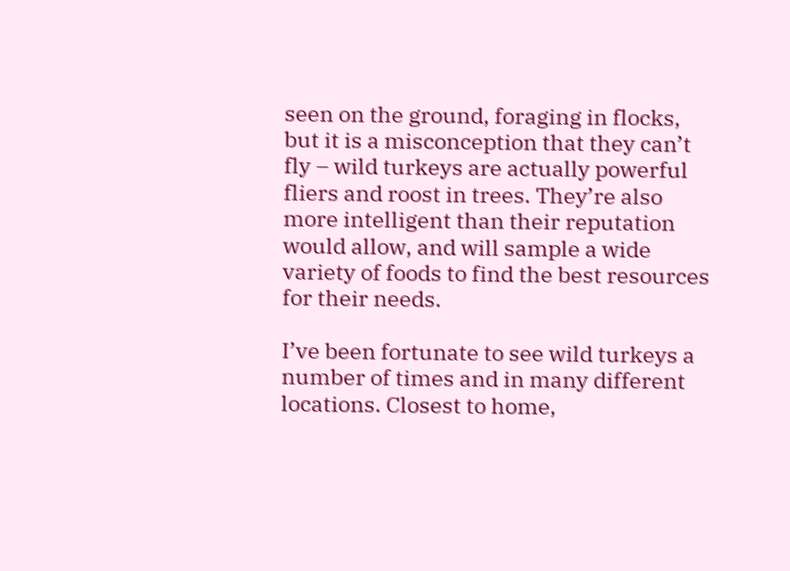seen on the ground, foraging in flocks, but it is a misconception that they can’t fly – wild turkeys are actually powerful fliers and roost in trees. They’re also more intelligent than their reputation would allow, and will sample a wide variety of foods to find the best resources for their needs.

I’ve been fortunate to see wild turkeys a number of times and in many different locations. Closest to home,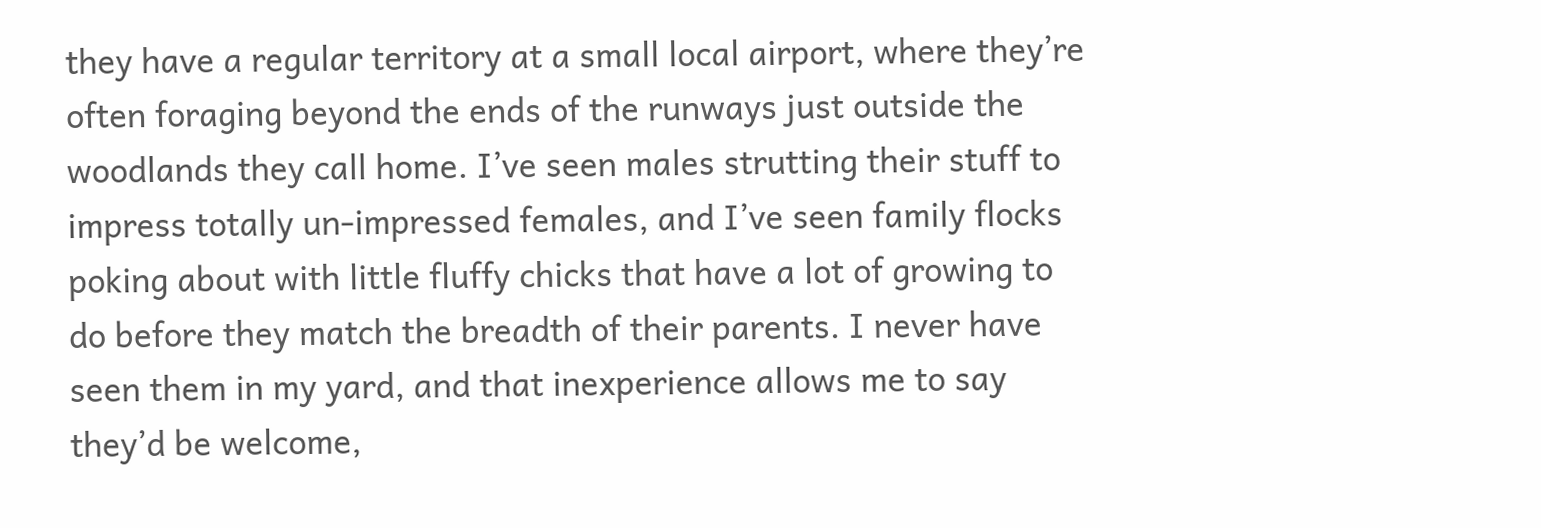they have a regular territory at a small local airport, where they’re often foraging beyond the ends of the runways just outside the woodlands they call home. I’ve seen males strutting their stuff to impress totally un-impressed females, and I’ve seen family flocks poking about with little fluffy chicks that have a lot of growing to do before they match the breadth of their parents. I never have seen them in my yard, and that inexperience allows me to say they’d be welcome,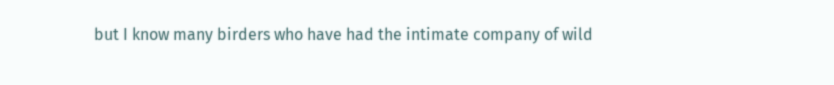but I know many birders who have had the intimate company of wild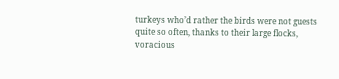turkeys who’d rather the birds were not guests quite so often, thanks to their large flocks, voracious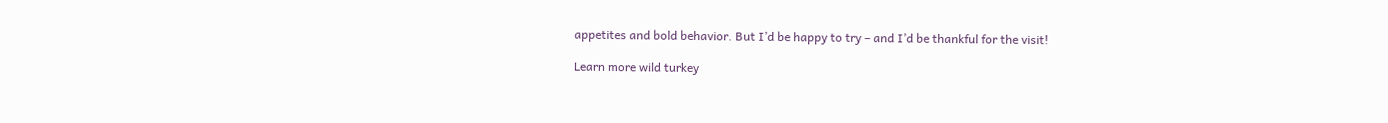appetites and bold behavior. But I’d be happy to try – and I’d be thankful for the visit!

Learn more wild turkey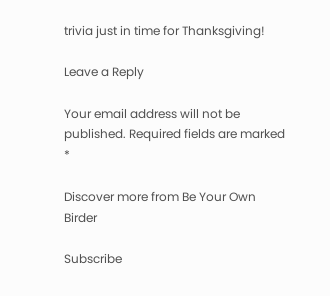trivia just in time for Thanksgiving!

Leave a Reply

Your email address will not be published. Required fields are marked *

Discover more from Be Your Own Birder

Subscribe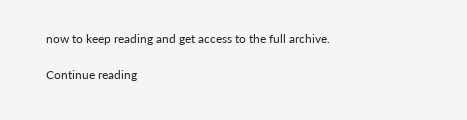now to keep reading and get access to the full archive.

Continue reading